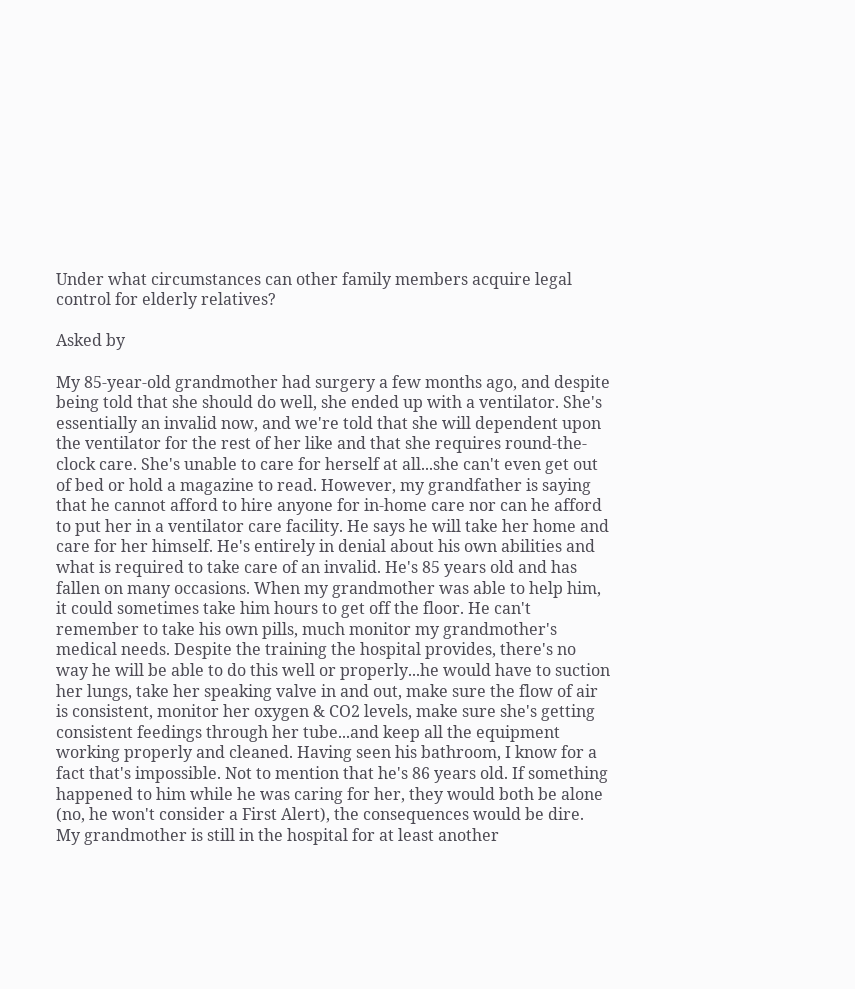Under what circumstances can other family members acquire legal control for elderly relatives?

Asked by

My 85-year-old grandmother had surgery a few months ago, and despite being told that she should do well, she ended up with a ventilator. She's essentially an invalid now, and we're told that she will dependent upon the ventilator for the rest of her like and that she requires round-the-clock care. She's unable to care for herself at all...she can't even get out of bed or hold a magazine to read. However, my grandfather is saying that he cannot afford to hire anyone for in-home care nor can he afford to put her in a ventilator care facility. He says he will take her home and care for her himself. He's entirely in denial about his own abilities and what is required to take care of an invalid. He's 85 years old and has fallen on many occasions. When my grandmother was able to help him, it could sometimes take him hours to get off the floor. He can't remember to take his own pills, much monitor my grandmother's medical needs. Despite the training the hospital provides, there's no way he will be able to do this well or properly...he would have to suction her lungs, take her speaking valve in and out, make sure the flow of air is consistent, monitor her oxygen & CO2 levels, make sure she's getting consistent feedings through her tube...and keep all the equipment working properly and cleaned. Having seen his bathroom, I know for a fact that's impossible. Not to mention that he's 86 years old. If something happened to him while he was caring for her, they would both be alone (no, he won't consider a First Alert), the consequences would be dire. My grandmother is still in the hospital for at least another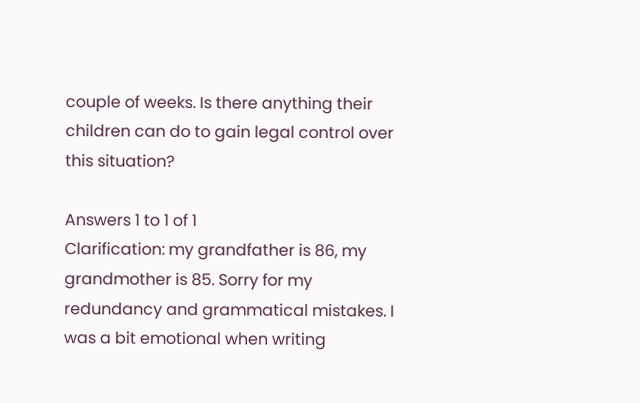couple of weeks. Is there anything their children can do to gain legal control over this situation?

Answers 1 to 1 of 1
Clarification: my grandfather is 86, my grandmother is 85. Sorry for my redundancy and grammatical mistakes. I was a bit emotional when writing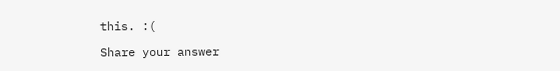this. :(

Share your answer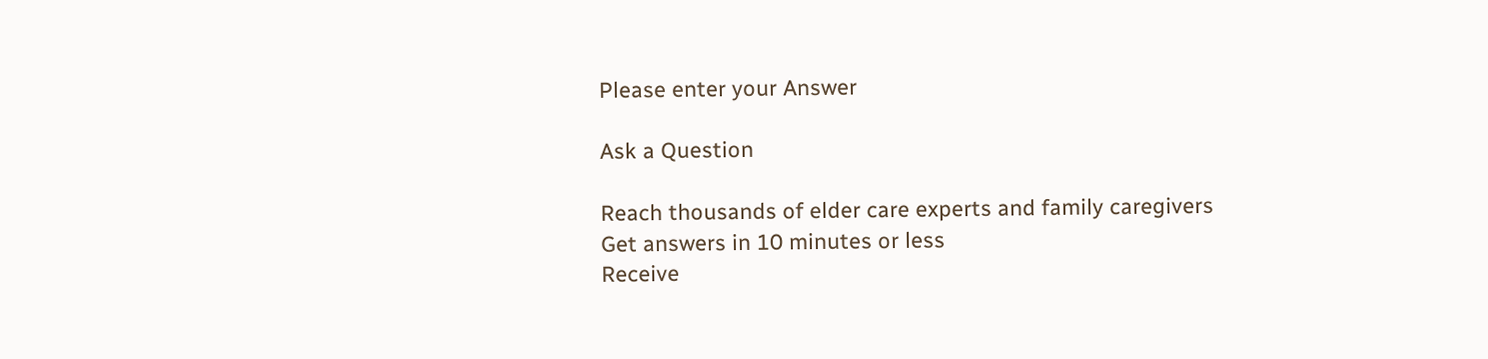Please enter your Answer

Ask a Question

Reach thousands of elder care experts and family caregivers
Get answers in 10 minutes or less
Receive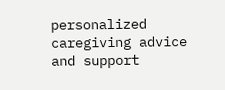personalized caregiving advice and support